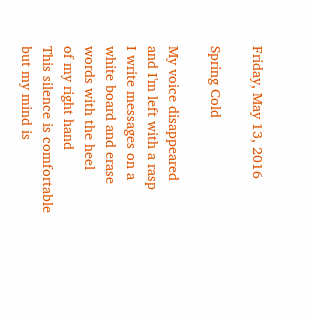Friday, May 13, 2016

Spring Cold

My voice disappeared
and I'm left with a rasp
I write messages on a
white board and erase
words with the heel
of my right hand
This silence is comfortable
but my mind is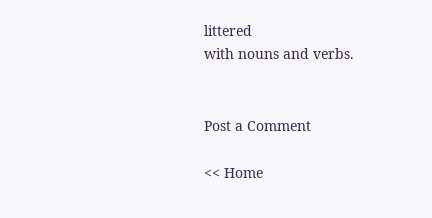littered
with nouns and verbs.


Post a Comment

<< Home